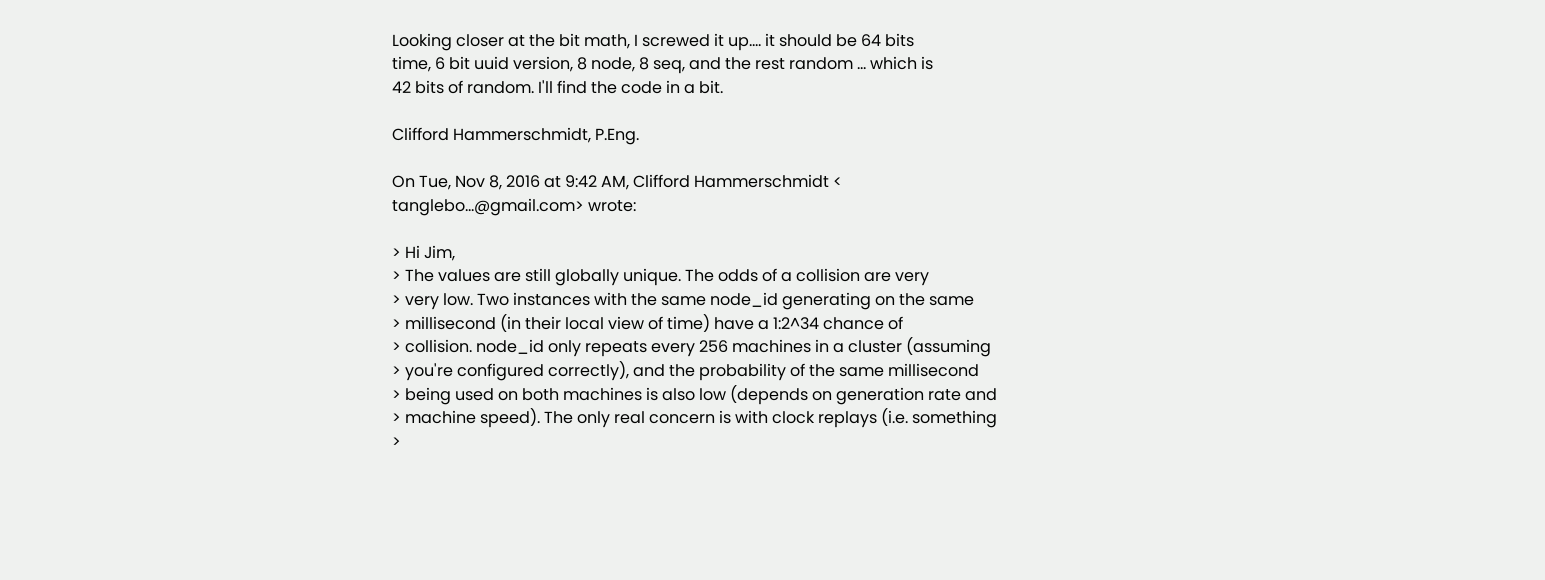Looking closer at the bit math, I screwed it up.... it should be 64 bits
time, 6 bit uuid version, 8 node, 8 seq, and the rest random ... which is
42 bits of random. I'll find the code in a bit.

Clifford Hammerschmidt, P.Eng.

On Tue, Nov 8, 2016 at 9:42 AM, Clifford Hammerschmidt <
tanglebo...@gmail.com> wrote:

> Hi Jim,
> The values are still globally unique. The odds of a collision are very
> very low. Two instances with the same node_id generating on the same
> millisecond (in their local view of time) have a 1:2^34 chance of
> collision. node_id only repeats every 256 machines in a cluster (assuming
> you're configured correctly), and the probability of the same millisecond
> being used on both machines is also low (depends on generation rate and
> machine speed). The only real concern is with clock replays (i.e. something
>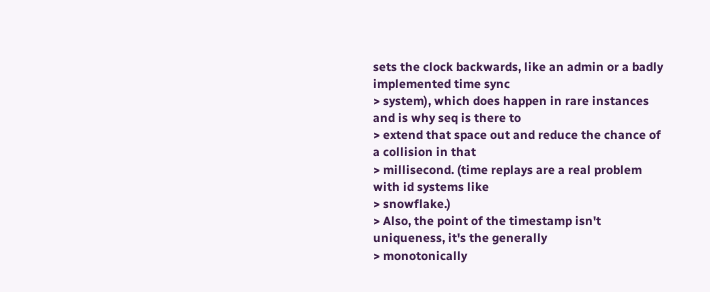sets the clock backwards, like an admin or a badly implemented time sync
> system), which does happen in rare instances and is why seq is there to
> extend that space out and reduce the chance of a collision in that
> millisecond. (time replays are a real problem with id systems like
> snowflake.)
> Also, the point of the timestamp isn't uniqueness, it's the generally
> monotonically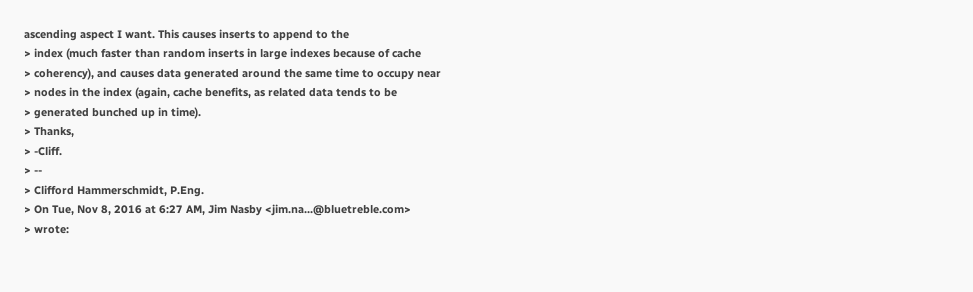ascending aspect I want. This causes inserts to append to the
> index (much faster than random inserts in large indexes because of cache
> coherency), and causes data generated around the same time to occupy near
> nodes in the index (again, cache benefits, as related data tends to be
> generated bunched up in time).
> Thanks,
> -Cliff.
> --
> Clifford Hammerschmidt, P.Eng.
> On Tue, Nov 8, 2016 at 6:27 AM, Jim Nasby <jim.na...@bluetreble.com>
> wrote: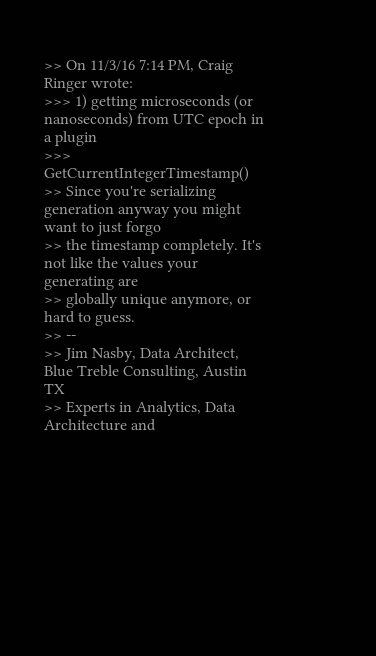>> On 11/3/16 7:14 PM, Craig Ringer wrote:
>>> 1) getting microseconds (or nanoseconds) from UTC epoch in a plugin
>>> GetCurrentIntegerTimestamp()
>> Since you're serializing generation anyway you might want to just forgo
>> the timestamp completely. It's not like the values your generating are
>> globally unique anymore, or hard to guess.
>> --
>> Jim Nasby, Data Architect, Blue Treble Consulting, Austin TX
>> Experts in Analytics, Data Architecture and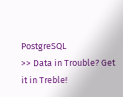PostgreSQL
>> Data in Trouble? Get it in Treble!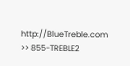http://BlueTreble.com
>> 855-TREBLE2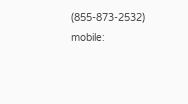(855-873-2532)   mobile: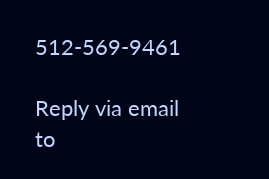512-569-9461

Reply via email to